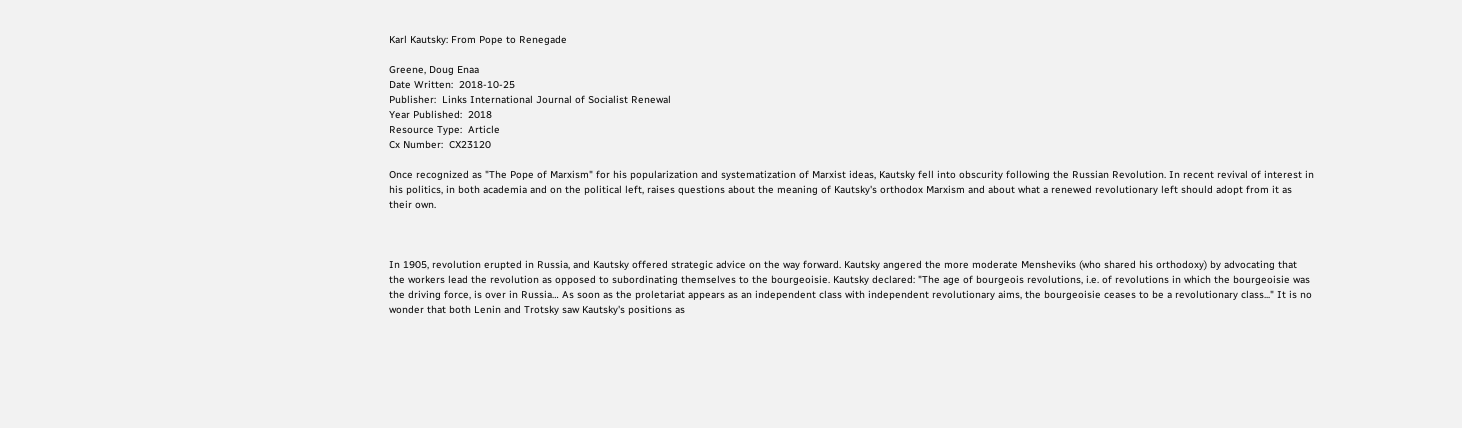Karl Kautsky: From Pope to Renegade

Greene, Doug Enaa
Date Written:  2018-10-25
Publisher:  Links International Journal of Socialist Renewal
Year Published:  2018
Resource Type:  Article
Cx Number:  CX23120

Once recognized as "The Pope of Marxism" for his popularization and systematization of Marxist ideas, Kautsky fell into obscurity following the Russian Revolution. In recent revival of interest in his politics, in both academia and on the political left, raises questions about the meaning of Kautsky's orthodox Marxism and about what a renewed revolutionary left should adopt from it as their own.



In 1905, revolution erupted in Russia, and Kautsky offered strategic advice on the way forward. Kautsky angered the more moderate Mensheviks (who shared his orthodoxy) by advocating that the workers lead the revolution as opposed to subordinating themselves to the bourgeoisie. Kautsky declared: "The age of bourgeois revolutions, i.e. of revolutions in which the bourgeoisie was the driving force, is over in Russia… As soon as the proletariat appears as an independent class with independent revolutionary aims, the bourgeoisie ceases to be a revolutionary class..." It is no wonder that both Lenin and Trotsky saw Kautsky's positions as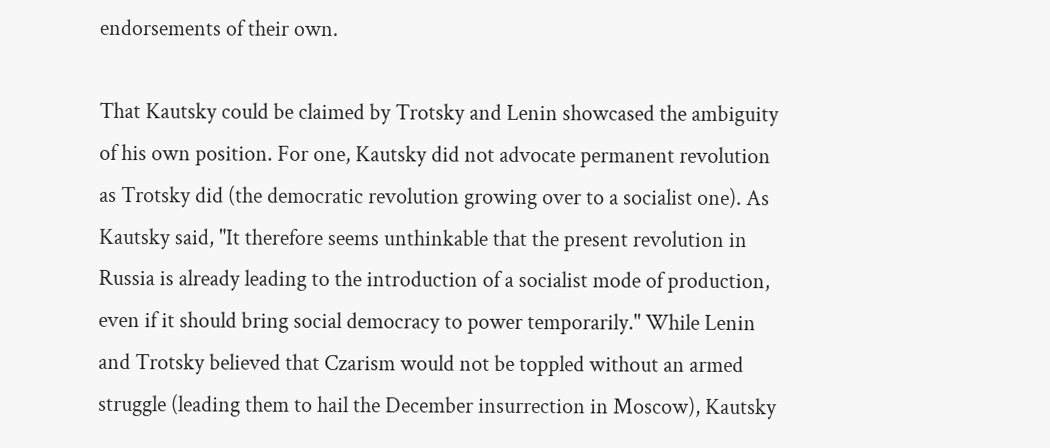endorsements of their own.

That Kautsky could be claimed by Trotsky and Lenin showcased the ambiguity of his own position. For one, Kautsky did not advocate permanent revolution as Trotsky did (the democratic revolution growing over to a socialist one). As Kautsky said, "It therefore seems unthinkable that the present revolution in Russia is already leading to the introduction of a socialist mode of production, even if it should bring social democracy to power temporarily." While Lenin and Trotsky believed that Czarism would not be toppled without an armed struggle (leading them to hail the December insurrection in Moscow), Kautsky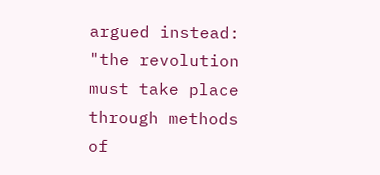argued instead: "the revolution must take place through methods of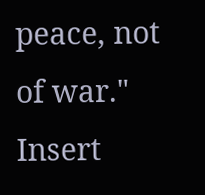peace, not of war."
Insert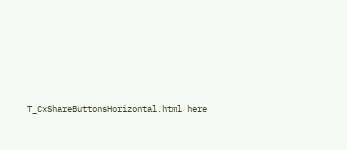T_CxShareButtonsHorizontal.html here